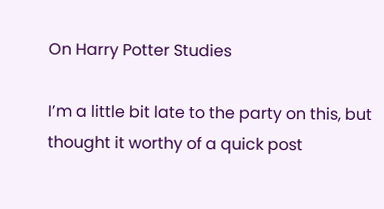On Harry Potter Studies

I’m a little bit late to the party on this, but thought it worthy of a quick post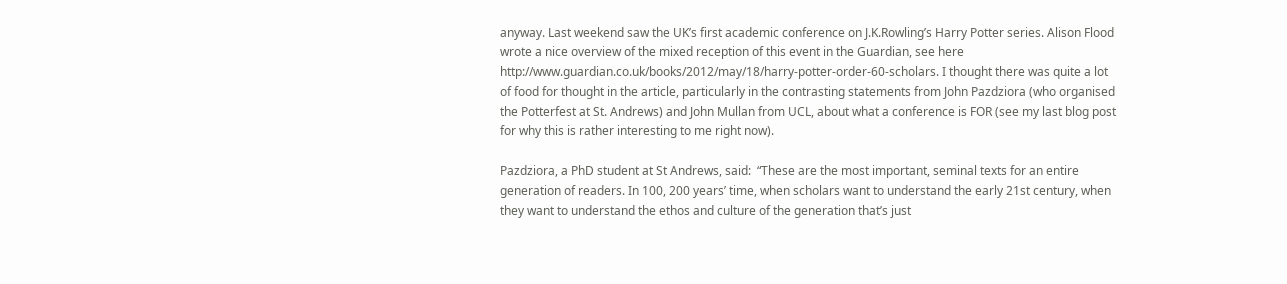anyway. Last weekend saw the UK’s first academic conference on J.K.Rowling’s Harry Potter series. Alison Flood wrote a nice overview of the mixed reception of this event in the Guardian, see here http://www.guardian.co.uk/books/2012/may/18/harry-potter-order-60-scholars. I thought there was quite a lot of food for thought in the article, particularly in the contrasting statements from John Pazdziora (who organised the Potterfest at St. Andrews) and John Mullan from UCL, about what a conference is FOR (see my last blog post for why this is rather interesting to me right now).

Pazdziora, a PhD student at St Andrews, said:  “These are the most important, seminal texts for an entire generation of readers. In 100, 200 years’ time, when scholars want to understand the early 21st century, when they want to understand the ethos and culture of the generation that’s just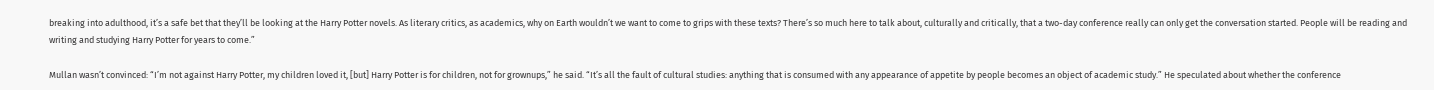breaking into adulthood, it’s a safe bet that they’ll be looking at the Harry Potter novels. As literary critics, as academics, why on Earth wouldn’t we want to come to grips with these texts? There’s so much here to talk about, culturally and critically, that a two-day conference really can only get the conversation started. People will be reading and writing and studying Harry Potter for years to come.”

Mullan wasn’t convinced: “I’m not against Harry Potter, my children loved it, [but] Harry Potter is for children, not for grownups,” he said. “It’s all the fault of cultural studies: anything that is consumed with any appearance of appetite by people becomes an object of academic study.” He speculated about whether the conference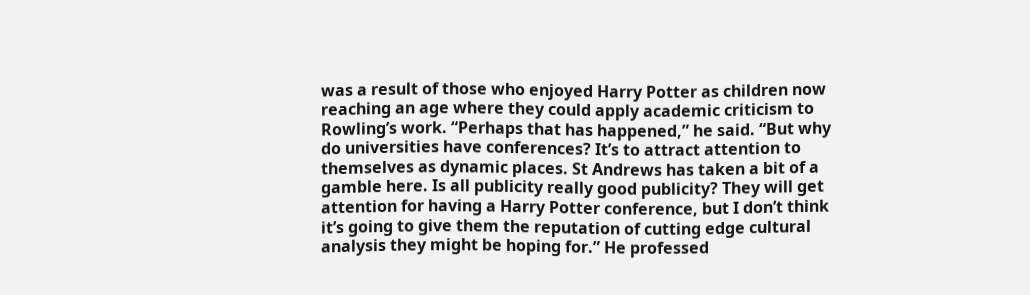was a result of those who enjoyed Harry Potter as children now reaching an age where they could apply academic criticism to Rowling’s work. “Perhaps that has happened,” he said. “But why do universities have conferences? It’s to attract attention to themselves as dynamic places. St Andrews has taken a bit of a gamble here. Is all publicity really good publicity? They will get attention for having a Harry Potter conference, but I don’t think it’s going to give them the reputation of cutting edge cultural analysis they might be hoping for.” He professed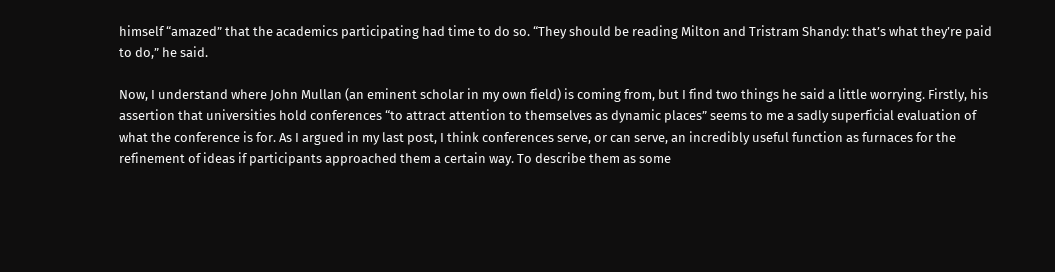himself “amazed” that the academics participating had time to do so. “They should be reading Milton and Tristram Shandy: that’s what they’re paid to do,” he said.

Now, I understand where John Mullan (an eminent scholar in my own field) is coming from, but I find two things he said a little worrying. Firstly, his assertion that universities hold conferences “to attract attention to themselves as dynamic places” seems to me a sadly superficial evaluation of what the conference is for. As I argued in my last post, I think conferences serve, or can serve, an incredibly useful function as furnaces for the refinement of ideas if participants approached them a certain way. To describe them as some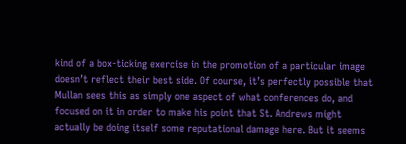kind of a box-ticking exercise in the promotion of a particular image doesn’t reflect their best side. Of course, it’s perfectly possible that Mullan sees this as simply one aspect of what conferences do, and focused on it in order to make his point that St. Andrews might actually be doing itself some reputational damage here. But it seems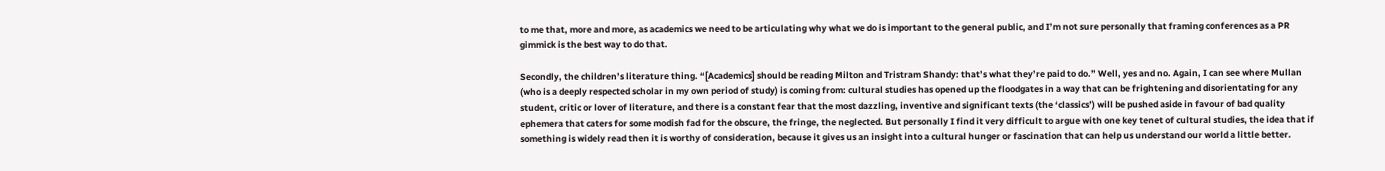to me that, more and more, as academics we need to be articulating why what we do is important to the general public, and I’m not sure personally that framing conferences as a PR gimmick is the best way to do that.

Secondly, the children’s literature thing. “[Academics] should be reading Milton and Tristram Shandy: that’s what they’re paid to do.” Well, yes and no. Again, I can see where Mullan (who is a deeply respected scholar in my own period of study) is coming from: cultural studies has opened up the floodgates in a way that can be frightening and disorientating for any student, critic or lover of literature, and there is a constant fear that the most dazzling, inventive and significant texts (the ‘classics’) will be pushed aside in favour of bad quality ephemera that caters for some modish fad for the obscure, the fringe, the neglected. But personally I find it very difficult to argue with one key tenet of cultural studies, the idea that if something is widely read then it is worthy of consideration, because it gives us an insight into a cultural hunger or fascination that can help us understand our world a little better.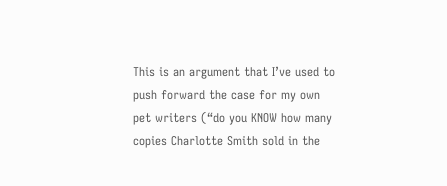This is an argument that I’ve used to push forward the case for my own pet writers (“do you KNOW how many copies Charlotte Smith sold in the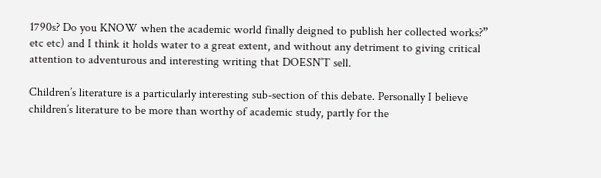1790s? Do you KNOW when the academic world finally deigned to publish her collected works?” etc etc) and I think it holds water to a great extent, and without any detriment to giving critical attention to adventurous and interesting writing that DOESN’T sell.

Children’s literature is a particularly interesting sub-section of this debate. Personally I believe children’s literature to be more than worthy of academic study, partly for the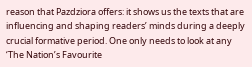reason that Pazdziora offers: it shows us the texts that are influencing and shaping readers’ minds during a deeply crucial formative period. One only needs to look at any ‘The Nation’s Favourite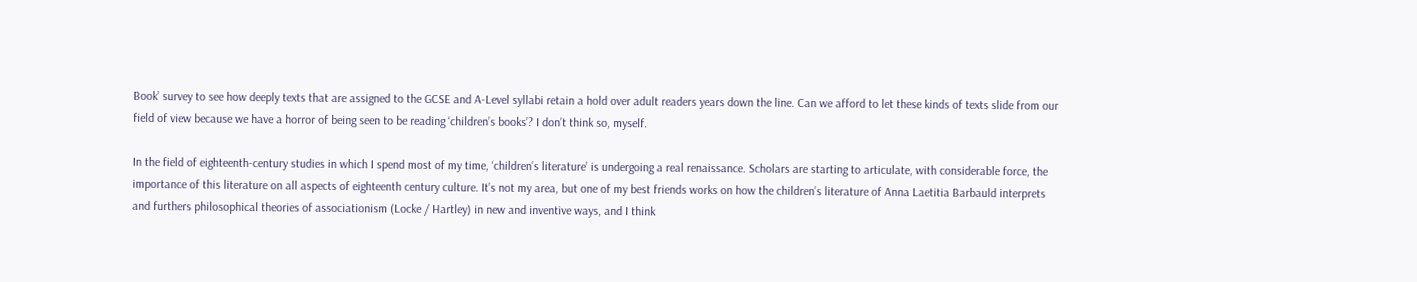Book’ survey to see how deeply texts that are assigned to the GCSE and A-Level syllabi retain a hold over adult readers years down the line. Can we afford to let these kinds of texts slide from our field of view because we have a horror of being seen to be reading ‘children’s books’? I don’t think so, myself.

In the field of eighteenth-century studies in which I spend most of my time, ‘children’s literature’ is undergoing a real renaissance. Scholars are starting to articulate, with considerable force, the importance of this literature on all aspects of eighteenth century culture. It’s not my area, but one of my best friends works on how the children’s literature of Anna Laetitia Barbauld interprets and furthers philosophical theories of associationism (Locke / Hartley) in new and inventive ways, and I think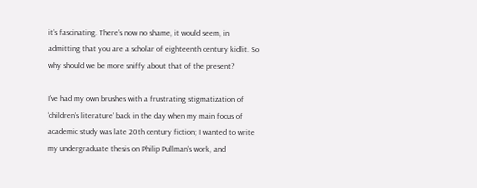it’s fascinating. There’s now no shame, it would seem, in admitting that you are a scholar of eighteenth century kidlit. So why should we be more sniffy about that of the present?

I’ve had my own brushes with a frustrating stigmatization of ‘children’s literature’ back in the day when my main focus of academic study was late 20th century fiction; I wanted to write my undergraduate thesis on Philip Pullman’s work, and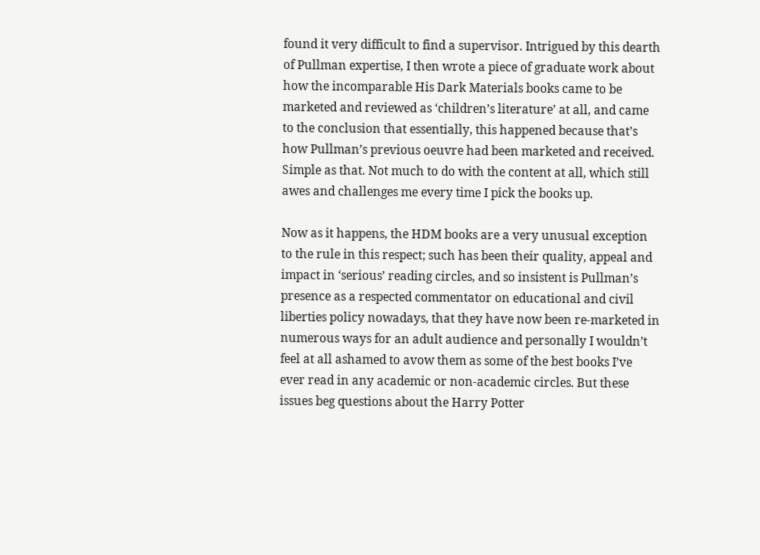found it very difficult to find a supervisor. Intrigued by this dearth of Pullman expertise, I then wrote a piece of graduate work about how the incomparable His Dark Materials books came to be marketed and reviewed as ‘children’s literature’ at all, and came to the conclusion that essentially, this happened because that’s how Pullman’s previous oeuvre had been marketed and received. Simple as that. Not much to do with the content at all, which still awes and challenges me every time I pick the books up.

Now as it happens, the HDM books are a very unusual exception to the rule in this respect; such has been their quality, appeal and impact in ‘serious’ reading circles, and so insistent is Pullman’s presence as a respected commentator on educational and civil liberties policy nowadays, that they have now been re-marketed in numerous ways for an adult audience and personally I wouldn’t feel at all ashamed to avow them as some of the best books I’ve ever read in any academic or non-academic circles. But these issues beg questions about the Harry Potter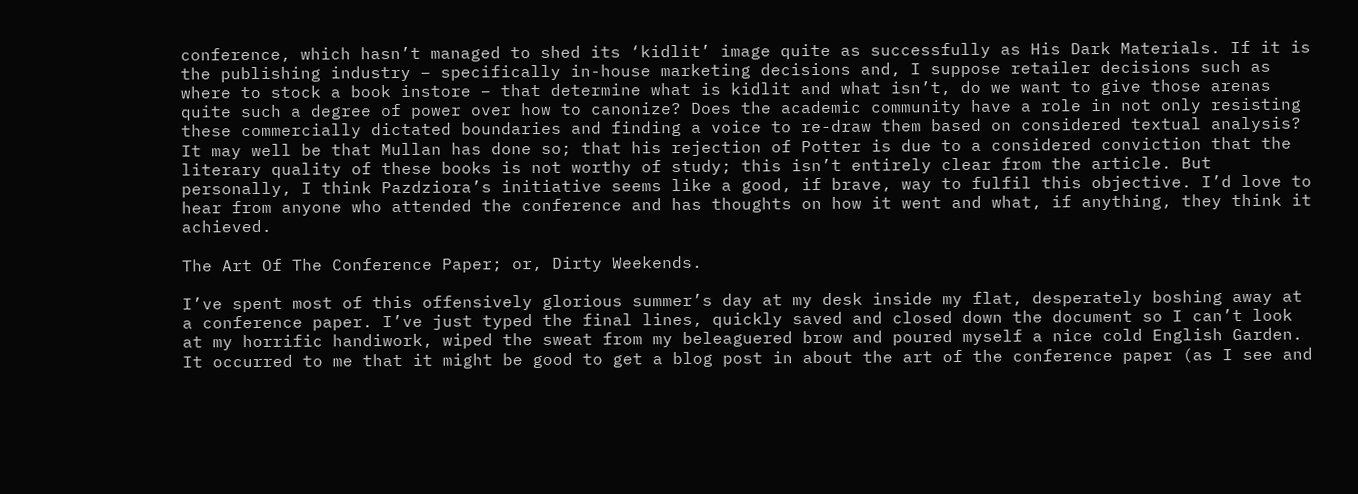conference, which hasn’t managed to shed its ‘kidlit’ image quite as successfully as His Dark Materials. If it is the publishing industry – specifically in-house marketing decisions and, I suppose retailer decisions such as where to stock a book instore – that determine what is kidlit and what isn’t, do we want to give those arenas quite such a degree of power over how to canonize? Does the academic community have a role in not only resisting these commercially dictated boundaries and finding a voice to re-draw them based on considered textual analysis? It may well be that Mullan has done so; that his rejection of Potter is due to a considered conviction that the literary quality of these books is not worthy of study; this isn’t entirely clear from the article. But personally, I think Pazdziora’s initiative seems like a good, if brave, way to fulfil this objective. I’d love to hear from anyone who attended the conference and has thoughts on how it went and what, if anything, they think it achieved.

The Art Of The Conference Paper; or, Dirty Weekends.

I’ve spent most of this offensively glorious summer’s day at my desk inside my flat, desperately boshing away at a conference paper. I’ve just typed the final lines, quickly saved and closed down the document so I can’t look at my horrific handiwork, wiped the sweat from my beleaguered brow and poured myself a nice cold English Garden. It occurred to me that it might be good to get a blog post in about the art of the conference paper (as I see and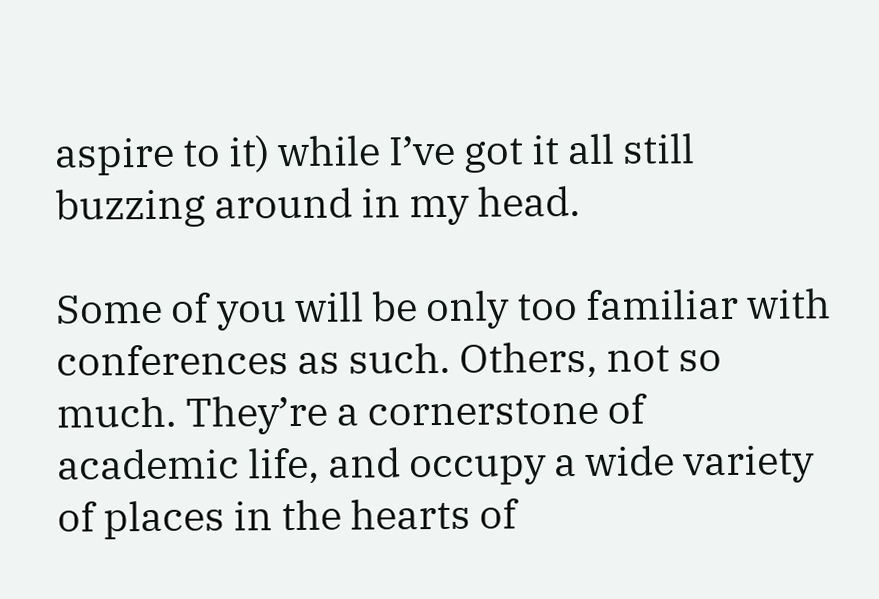aspire to it) while I’ve got it all still buzzing around in my head.

Some of you will be only too familiar with conferences as such. Others, not so much. They’re a cornerstone of academic life, and occupy a wide variety of places in the hearts of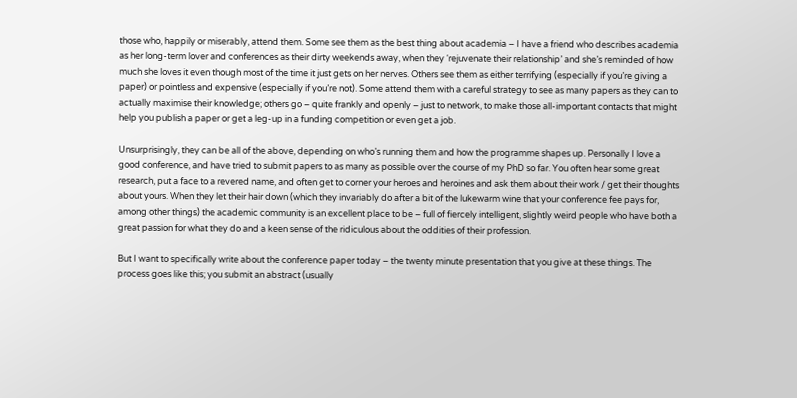those who, happily or miserably, attend them. Some see them as the best thing about academia – I have a friend who describes academia as her long-term lover and conferences as their dirty weekends away, when they ‘rejuvenate their relationship’ and she’s reminded of how much she loves it even though most of the time it just gets on her nerves. Others see them as either terrifying (especially if you’re giving a paper) or pointless and expensive (especially if you’re not). Some attend them with a careful strategy to see as many papers as they can to actually maximise their knowledge; others go – quite frankly and openly – just to network, to make those all-important contacts that might help you publish a paper or get a leg-up in a funding competition or even get a job.

Unsurprisingly, they can be all of the above, depending on who’s running them and how the programme shapes up. Personally I love a good conference, and have tried to submit papers to as many as possible over the course of my PhD so far. You often hear some great research, put a face to a revered name, and often get to corner your heroes and heroines and ask them about their work / get their thoughts about yours. When they let their hair down (which they invariably do after a bit of the lukewarm wine that your conference fee pays for, among other things) the academic community is an excellent place to be – full of fiercely intelligent, slightly weird people who have both a great passion for what they do and a keen sense of the ridiculous about the oddities of their profession.

But I want to specifically write about the conference paper today – the twenty minute presentation that you give at these things. The process goes like this; you submit an abstract (usually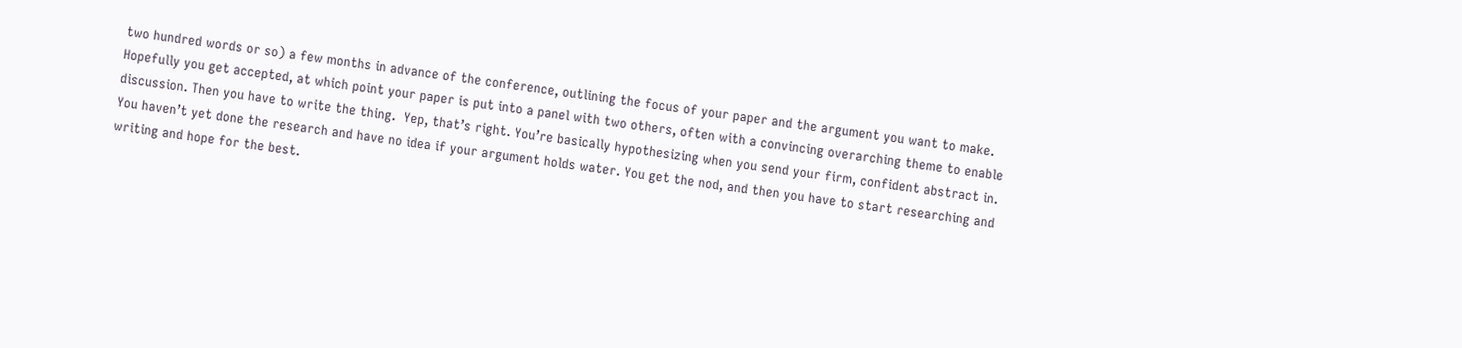two hundred words or so) a few months in advance of the conference, outlining the focus of your paper and the argument you want to make. Hopefully you get accepted, at which point your paper is put into a panel with two others, often with a convincing overarching theme to enable discussion. Then you have to write the thing.  Yep, that’s right. You’re basically hypothesizing when you send your firm, confident abstract in. You haven’t yet done the research and have no idea if your argument holds water. You get the nod, and then you have to start researching and writing and hope for the best.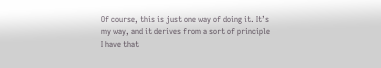Of course, this is just one way of doing it. It’s my way, and it derives from a sort of principle I have that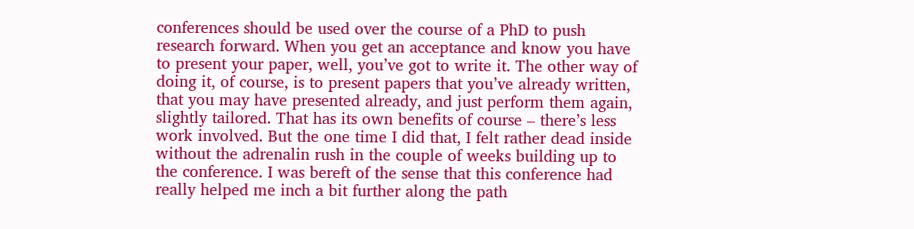conferences should be used over the course of a PhD to push research forward. When you get an acceptance and know you have to present your paper, well, you’ve got to write it. The other way of doing it, of course, is to present papers that you’ve already written, that you may have presented already, and just perform them again, slightly tailored. That has its own benefits of course – there’s less work involved. But the one time I did that, I felt rather dead inside without the adrenalin rush in the couple of weeks building up to the conference. I was bereft of the sense that this conference had really helped me inch a bit further along the path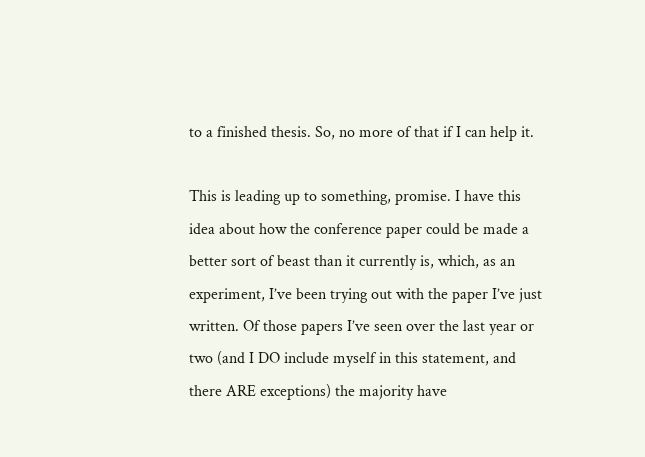to a finished thesis. So, no more of that if I can help it.

This is leading up to something, promise. I have this idea about how the conference paper could be made a better sort of beast than it currently is, which, as an experiment, I’ve been trying out with the paper I’ve just written. Of those papers I’ve seen over the last year or two (and I DO include myself in this statement, and there ARE exceptions) the majority have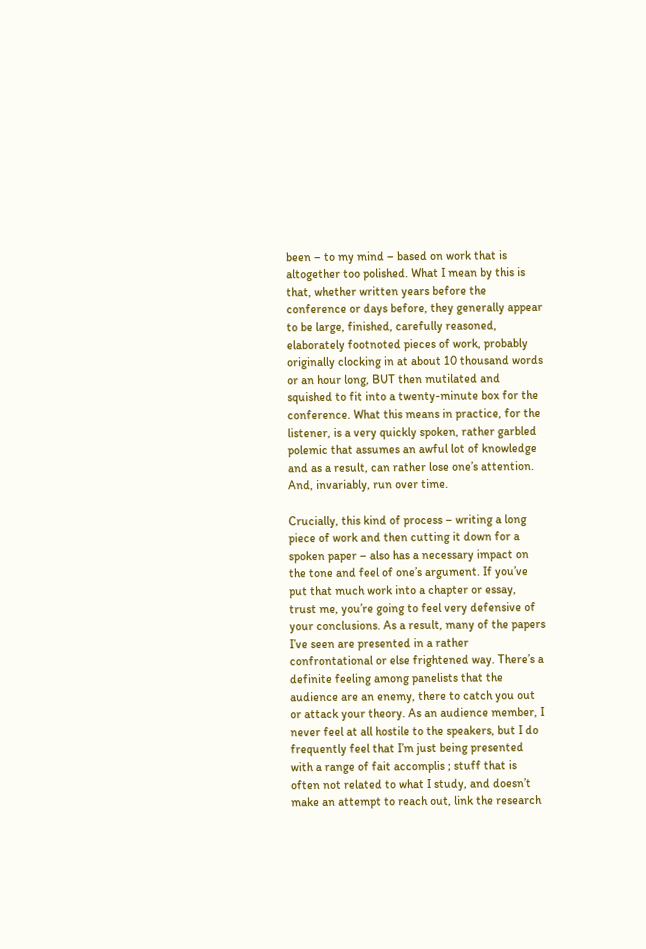been – to my mind – based on work that is altogether too polished. What I mean by this is that, whether written years before the conference or days before, they generally appear to be large, finished, carefully reasoned, elaborately footnoted pieces of work, probably originally clocking in at about 10 thousand words or an hour long, BUT then mutilated and squished to fit into a twenty-minute box for the conference. What this means in practice, for the listener, is a very quickly spoken, rather garbled polemic that assumes an awful lot of knowledge and as a result, can rather lose one’s attention. And, invariably, run over time.

Crucially, this kind of process – writing a long piece of work and then cutting it down for a spoken paper – also has a necessary impact on the tone and feel of one’s argument. If you’ve put that much work into a chapter or essay, trust me, you’re going to feel very defensive of your conclusions. As a result, many of the papers I’ve seen are presented in a rather confrontational or else frightened way. There’s a definite feeling among panelists that the audience are an enemy, there to catch you out or attack your theory. As an audience member, I never feel at all hostile to the speakers, but I do frequently feel that I’m just being presented with a range of fait accomplis ; stuff that is often not related to what I study, and doesn’t make an attempt to reach out, link the research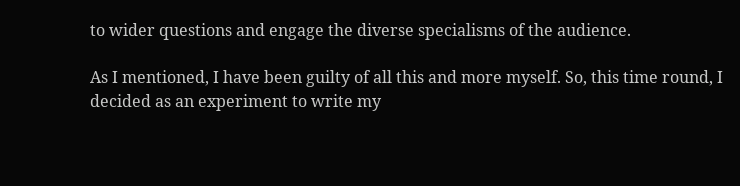to wider questions and engage the diverse specialisms of the audience.

As I mentioned, I have been guilty of all this and more myself. So, this time round, I decided as an experiment to write my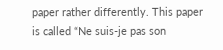paper rather differently. This paper is called “Ne suis-je pas son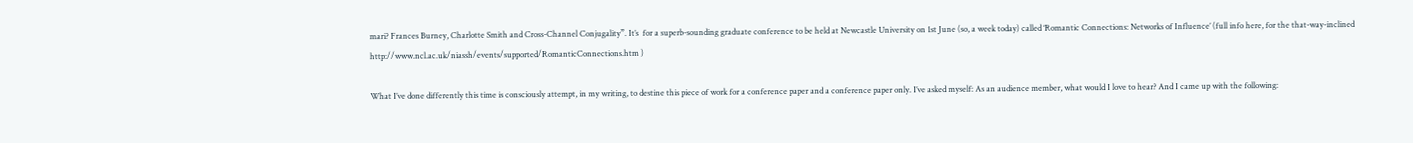mari? Frances Burney, Charlotte Smith and Cross-Channel Conjugality”. It’s  for a superb-sounding graduate conference to be held at Newcastle University on 1st June (so, a week today) called ‘Romantic Connections: Networks of Influence’ (full info here, for the that-way-inclined http://www.ncl.ac.uk/niassh/events/supported/RomanticConnections.htm )

What I’ve done differently this time is consciously attempt, in my writing, to destine this piece of work for a conference paper and a conference paper only. I’ve asked myself: As an audience member, what would I love to hear? And I came up with the following: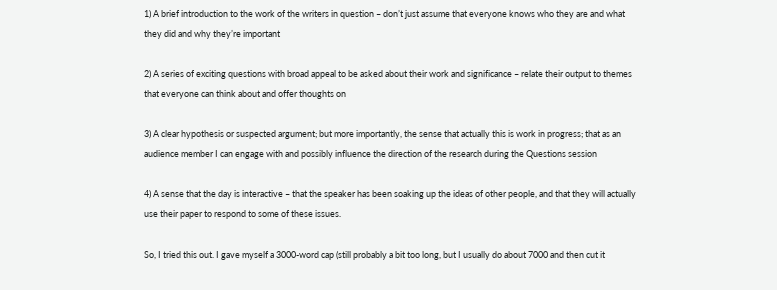1) A brief introduction to the work of the writers in question – don’t just assume that everyone knows who they are and what they did and why they’re important

2) A series of exciting questions with broad appeal to be asked about their work and significance – relate their output to themes that everyone can think about and offer thoughts on

3) A clear hypothesis or suspected argument; but more importantly, the sense that actually this is work in progress; that as an audience member I can engage with and possibly influence the direction of the research during the Questions session

4) A sense that the day is interactive – that the speaker has been soaking up the ideas of other people, and that they will actually use their paper to respond to some of these issues.

So, I tried this out. I gave myself a 3000-word cap (still probably a bit too long, but I usually do about 7000 and then cut it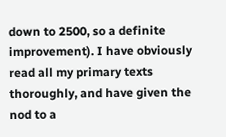down to 2500, so a definite improvement). I have obviously read all my primary texts thoroughly, and have given the nod to a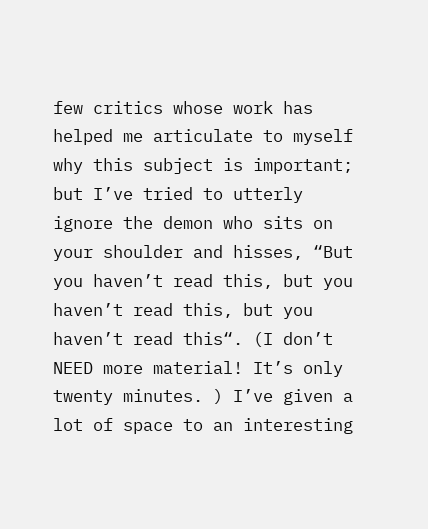few critics whose work has helped me articulate to myself why this subject is important; but I’ve tried to utterly ignore the demon who sits on your shoulder and hisses, “But you haven’t read this, but you haven’t read this, but you haven’t read this“. (I don’t NEED more material! It’s only twenty minutes. ) I’ve given a lot of space to an interesting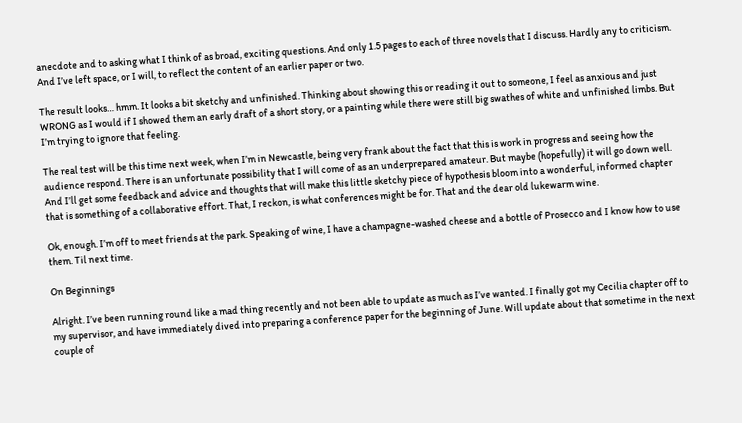anecdote and to asking what I think of as broad, exciting questions. And only 1.5 pages to each of three novels that I discuss. Hardly any to criticism. And I’ve left space, or I will, to reflect the content of an earlier paper or two.

The result looks… hmm. It looks a bit sketchy and unfinished. Thinking about showing this or reading it out to someone, I feel as anxious and just WRONG as I would if I showed them an early draft of a short story, or a painting while there were still big swathes of white and unfinished limbs. But I’m trying to ignore that feeling.

The real test will be this time next week, when I’m in Newcastle, being very frank about the fact that this is work in progress and seeing how the audience respond. There is an unfortunate possibility that I will come of as an underprepared amateur. But maybe (hopefully) it will go down well. And I’ll get some feedback and advice and thoughts that will make this little sketchy piece of hypothesis bloom into a wonderful, informed chapter that is something of a collaborative effort. That, I reckon, is what conferences might be for. That and the dear old lukewarm wine.

Ok, enough. I’m off to meet friends at the park. Speaking of wine, I have a champagne-washed cheese and a bottle of Prosecco and I know how to use them. Til next time.

On Beginnings

Alright. I’ve been running round like a mad thing recently and not been able to update as much as I’ve wanted. I finally got my Cecilia chapter off to my supervisor, and have immediately dived into preparing a conference paper for the beginning of June. Will update about that sometime in the next couple of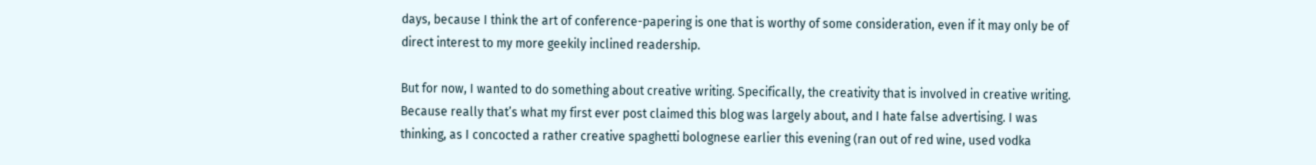days, because I think the art of conference-papering is one that is worthy of some consideration, even if it may only be of direct interest to my more geekily inclined readership.

But for now, I wanted to do something about creative writing. Specifically, the creativity that is involved in creative writing. Because really that’s what my first ever post claimed this blog was largely about, and I hate false advertising. I was thinking, as I concocted a rather creative spaghetti bolognese earlier this evening (ran out of red wine, used vodka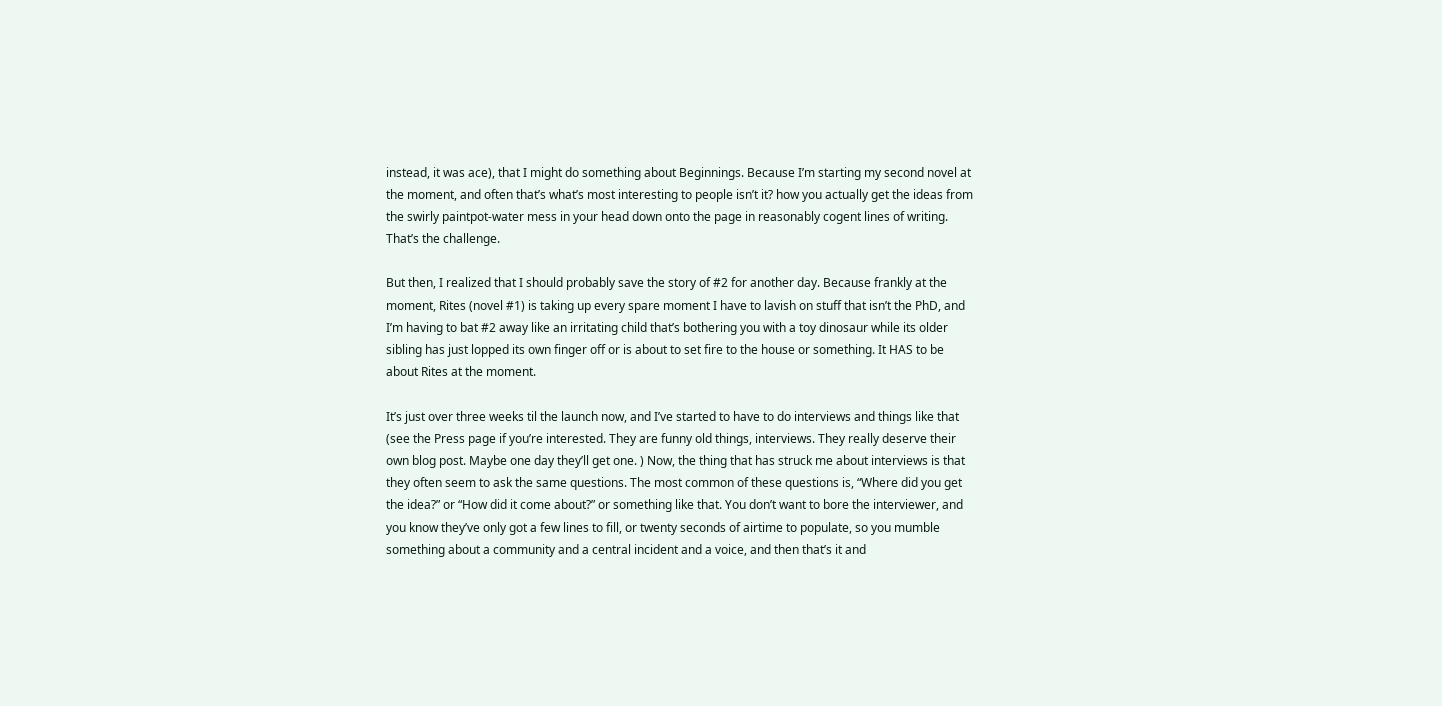instead, it was ace), that I might do something about Beginnings. Because I’m starting my second novel at the moment, and often that’s what’s most interesting to people isn’t it? how you actually get the ideas from the swirly paintpot-water mess in your head down onto the page in reasonably cogent lines of writing. That’s the challenge.

But then, I realized that I should probably save the story of #2 for another day. Because frankly at the moment, Rites (novel #1) is taking up every spare moment I have to lavish on stuff that isn’t the PhD, and I’m having to bat #2 away like an irritating child that’s bothering you with a toy dinosaur while its older sibling has just lopped its own finger off or is about to set fire to the house or something. It HAS to be about Rites at the moment.

It’s just over three weeks til the launch now, and I’ve started to have to do interviews and things like that  (see the Press page if you’re interested. They are funny old things, interviews. They really deserve their own blog post. Maybe one day they’ll get one. ) Now, the thing that has struck me about interviews is that they often seem to ask the same questions. The most common of these questions is, “Where did you get the idea?” or “How did it come about?” or something like that. You don’t want to bore the interviewer, and you know they’ve only got a few lines to fill, or twenty seconds of airtime to populate, so you mumble something about a community and a central incident and a voice, and then that’s it and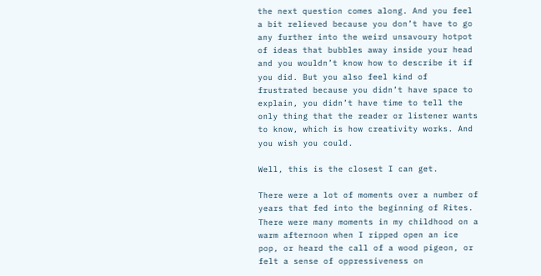the next question comes along. And you feel a bit relieved because you don’t have to go any further into the weird unsavoury hotpot of ideas that bubbles away inside your head and you wouldn’t know how to describe it if you did. But you also feel kind of frustrated because you didn’t have space to explain, you didn’t have time to tell the only thing that the reader or listener wants to know, which is how creativity works. And you wish you could.

Well, this is the closest I can get.

There were a lot of moments over a number of years that fed into the beginning of Rites. There were many moments in my childhood on a warm afternoon when I ripped open an ice pop, or heard the call of a wood pigeon, or felt a sense of oppressiveness on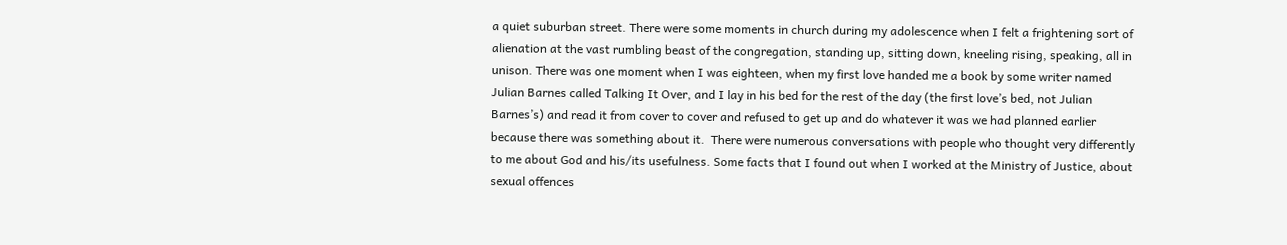a quiet suburban street. There were some moments in church during my adolescence when I felt a frightening sort of alienation at the vast rumbling beast of the congregation, standing up, sitting down, kneeling rising, speaking, all in unison. There was one moment when I was eighteen, when my first love handed me a book by some writer named Julian Barnes called Talking It Over, and I lay in his bed for the rest of the day (the first love’s bed, not Julian Barnes’s) and read it from cover to cover and refused to get up and do whatever it was we had planned earlier because there was something about it.  There were numerous conversations with people who thought very differently to me about God and his/its usefulness. Some facts that I found out when I worked at the Ministry of Justice, about sexual offences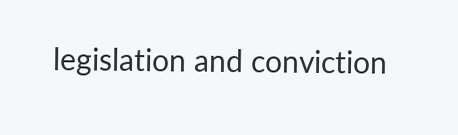legislation and conviction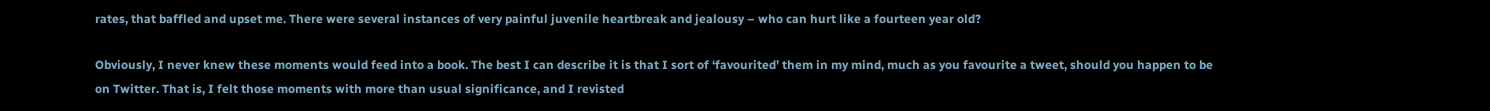rates, that baffled and upset me. There were several instances of very painful juvenile heartbreak and jealousy – who can hurt like a fourteen year old?

Obviously, I never knew these moments would feed into a book. The best I can describe it is that I sort of ‘favourited’ them in my mind, much as you favourite a tweet, should you happen to be on Twitter. That is, I felt those moments with more than usual significance, and I revisted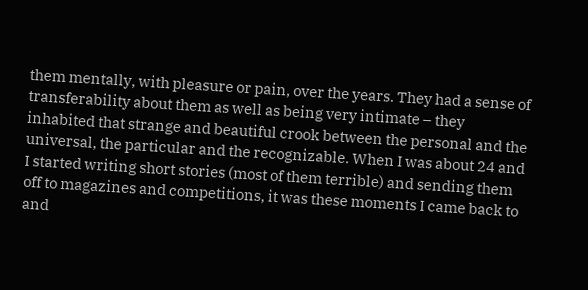them mentally, with pleasure or pain, over the years. They had a sense of transferability about them as well as being very intimate – they inhabited that strange and beautiful crook between the personal and the universal, the particular and the recognizable. When I was about 24 and I started writing short stories (most of them terrible) and sending them off to magazines and competitions, it was these moments I came back to and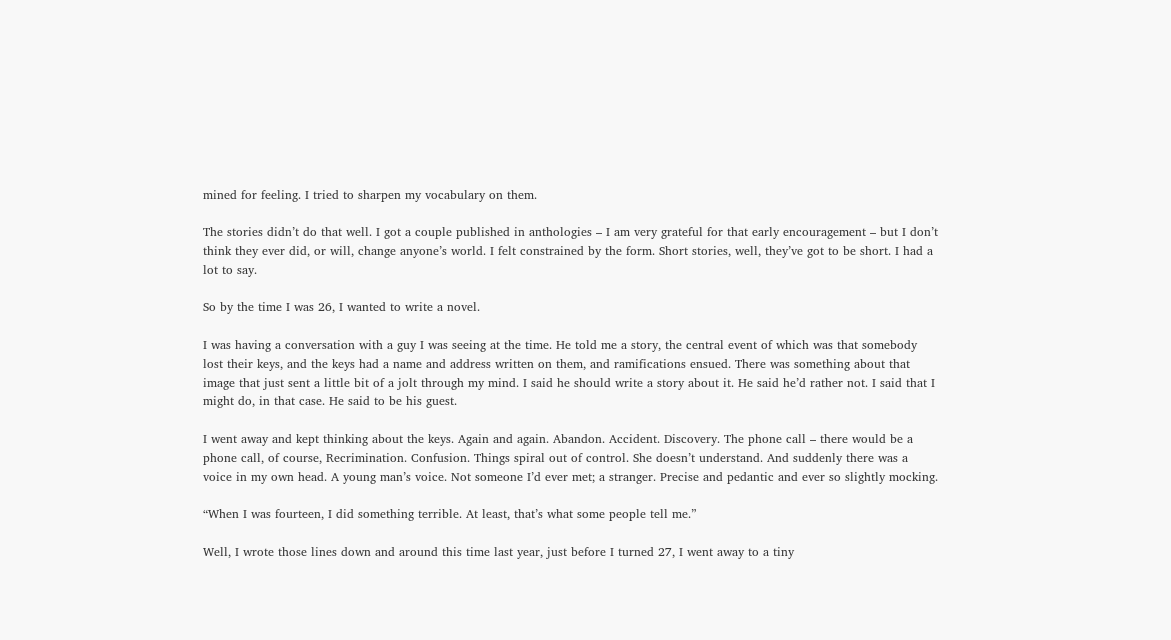mined for feeling. I tried to sharpen my vocabulary on them.

The stories didn’t do that well. I got a couple published in anthologies – I am very grateful for that early encouragement – but I don’t think they ever did, or will, change anyone’s world. I felt constrained by the form. Short stories, well, they’ve got to be short. I had a lot to say.

So by the time I was 26, I wanted to write a novel.

I was having a conversation with a guy I was seeing at the time. He told me a story, the central event of which was that somebody lost their keys, and the keys had a name and address written on them, and ramifications ensued. There was something about that image that just sent a little bit of a jolt through my mind. I said he should write a story about it. He said he’d rather not. I said that I might do, in that case. He said to be his guest.

I went away and kept thinking about the keys. Again and again. Abandon. Accident. Discovery. The phone call – there would be a phone call, of course, Recrimination. Confusion. Things spiral out of control. She doesn’t understand. And suddenly there was a voice in my own head. A young man’s voice. Not someone I’d ever met; a stranger. Precise and pedantic and ever so slightly mocking.

“When I was fourteen, I did something terrible. At least, that’s what some people tell me.”

Well, I wrote those lines down and around this time last year, just before I turned 27, I went away to a tiny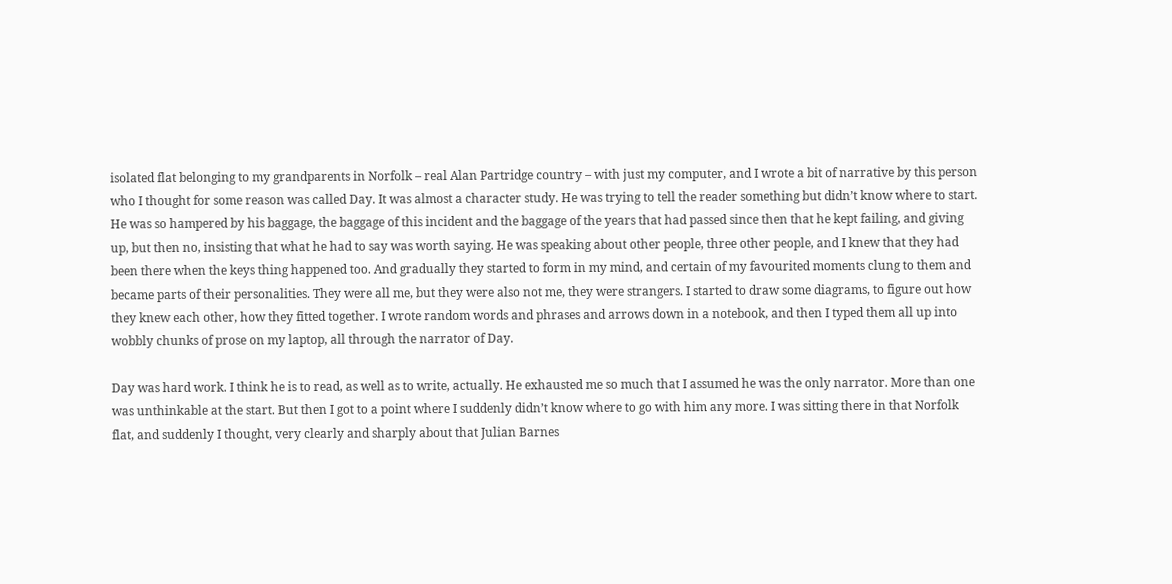isolated flat belonging to my grandparents in Norfolk – real Alan Partridge country – with just my computer, and I wrote a bit of narrative by this person who I thought for some reason was called Day. It was almost a character study. He was trying to tell the reader something but didn’t know where to start. He was so hampered by his baggage, the baggage of this incident and the baggage of the years that had passed since then that he kept failing, and giving up, but then no, insisting that what he had to say was worth saying. He was speaking about other people, three other people, and I knew that they had been there when the keys thing happened too. And gradually they started to form in my mind, and certain of my favourited moments clung to them and became parts of their personalities. They were all me, but they were also not me, they were strangers. I started to draw some diagrams, to figure out how they knew each other, how they fitted together. I wrote random words and phrases and arrows down in a notebook, and then I typed them all up into wobbly chunks of prose on my laptop, all through the narrator of Day.

Day was hard work. I think he is to read, as well as to write, actually. He exhausted me so much that I assumed he was the only narrator. More than one was unthinkable at the start. But then I got to a point where I suddenly didn’t know where to go with him any more. I was sitting there in that Norfolk flat, and suddenly I thought, very clearly and sharply about that Julian Barnes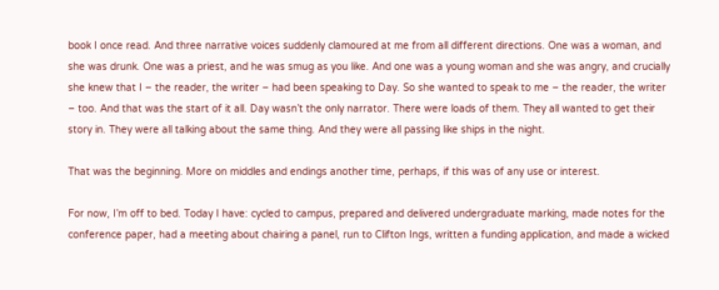book I once read. And three narrative voices suddenly clamoured at me from all different directions. One was a woman, and she was drunk. One was a priest, and he was smug as you like. And one was a young woman and she was angry, and crucially she knew that I – the reader, the writer – had been speaking to Day. So she wanted to speak to me – the reader, the writer – too. And that was the start of it all. Day wasn’t the only narrator. There were loads of them. They all wanted to get their story in. They were all talking about the same thing. And they were all passing like ships in the night.

That was the beginning. More on middles and endings another time, perhaps, if this was of any use or interest.

For now, I’m off to bed. Today I have: cycled to campus, prepared and delivered undergraduate marking, made notes for the conference paper, had a meeting about chairing a panel, run to Clifton Ings, written a funding application, and made a wicked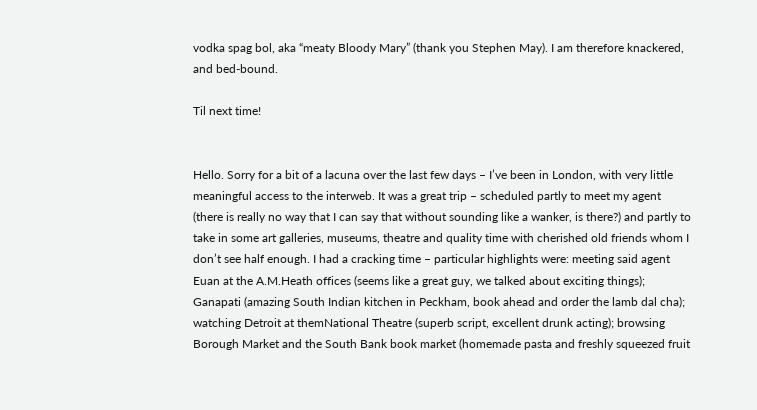vodka spag bol, aka “meaty Bloody Mary” (thank you Stephen May). I am therefore knackered, and bed-bound.

Til next time!


Hello. Sorry for a bit of a lacuna over the last few days – I’ve been in London, with very little meaningful access to the interweb. It was a great trip – scheduled partly to meet my agent (there is really no way that I can say that without sounding like a wanker, is there?) and partly to take in some art galleries, museums, theatre and quality time with cherished old friends whom I don’t see half enough. I had a cracking time – particular highlights were: meeting said agent Euan at the A.M.Heath offices (seems like a great guy, we talked about exciting things); Ganapati (amazing South Indian kitchen in Peckham, book ahead and order the lamb dal cha); watching Detroit at themNational Theatre (superb script, excellent drunk acting); browsing Borough Market and the South Bank book market (homemade pasta and freshly squeezed fruit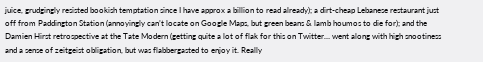juice, grudgingly resisted bookish temptation since I have approx a billion to read already); a dirt-cheap Lebanese restaurant just off from Paddington Station (annoyingly can’t locate on Google Maps, but green beans & lamb houmos to die for); and the Damien Hirst retrospective at the Tate Modern (getting quite a lot of flak for this on Twitter… went along with high snootiness and a sense of zeitgeist obligation, but was flabbergasted to enjoy it. Really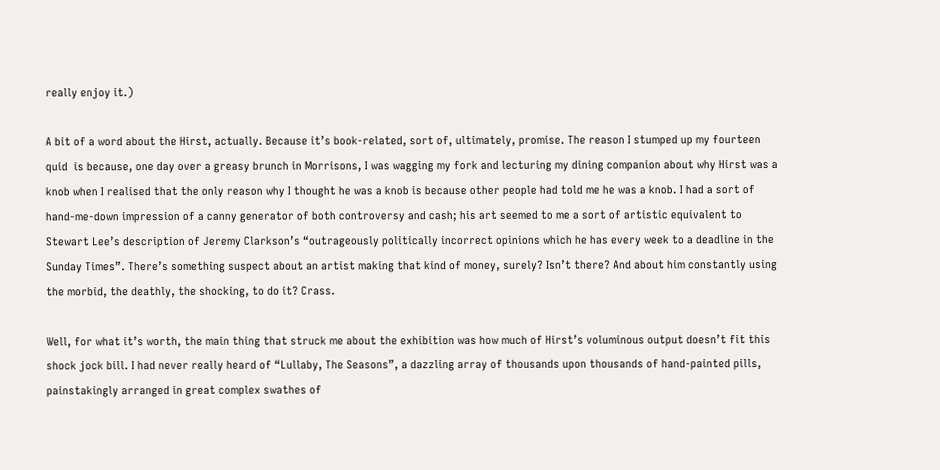really enjoy it.)

A bit of a word about the Hirst, actually. Because it’s book-related, sort of, ultimately, promise. The reason I stumped up my fourteen quid  is because, one day over a greasy brunch in Morrisons, I was wagging my fork and lecturing my dining companion about why Hirst was a knob when I realised that the only reason why I thought he was a knob is because other people had told me he was a knob. I had a sort of hand-me-down impression of a canny generator of both controversy and cash; his art seemed to me a sort of artistic equivalent to Stewart Lee’s description of Jeremy Clarkson’s “outrageously politically incorrect opinions which he has every week to a deadline in the Sunday Times”. There’s something suspect about an artist making that kind of money, surely? Isn’t there? And about him constantly using the morbid, the deathly, the shocking, to do it? Crass.

Well, for what it’s worth, the main thing that struck me about the exhibition was how much of Hirst’s voluminous output doesn’t fit this shock jock bill. I had never really heard of “Lullaby, The Seasons”, a dazzling array of thousands upon thousands of hand-painted pills, painstakingly arranged in great complex swathes of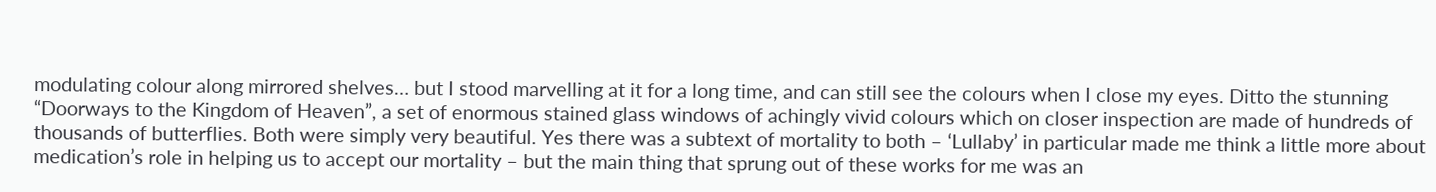modulating colour along mirrored shelves… but I stood marvelling at it for a long time, and can still see the colours when I close my eyes. Ditto the stunning “Doorways to the Kingdom of Heaven”, a set of enormous stained glass windows of achingly vivid colours which on closer inspection are made of hundreds of thousands of butterflies. Both were simply very beautiful. Yes there was a subtext of mortality to both – ‘Lullaby’ in particular made me think a little more about medication’s role in helping us to accept our mortality – but the main thing that sprung out of these works for me was an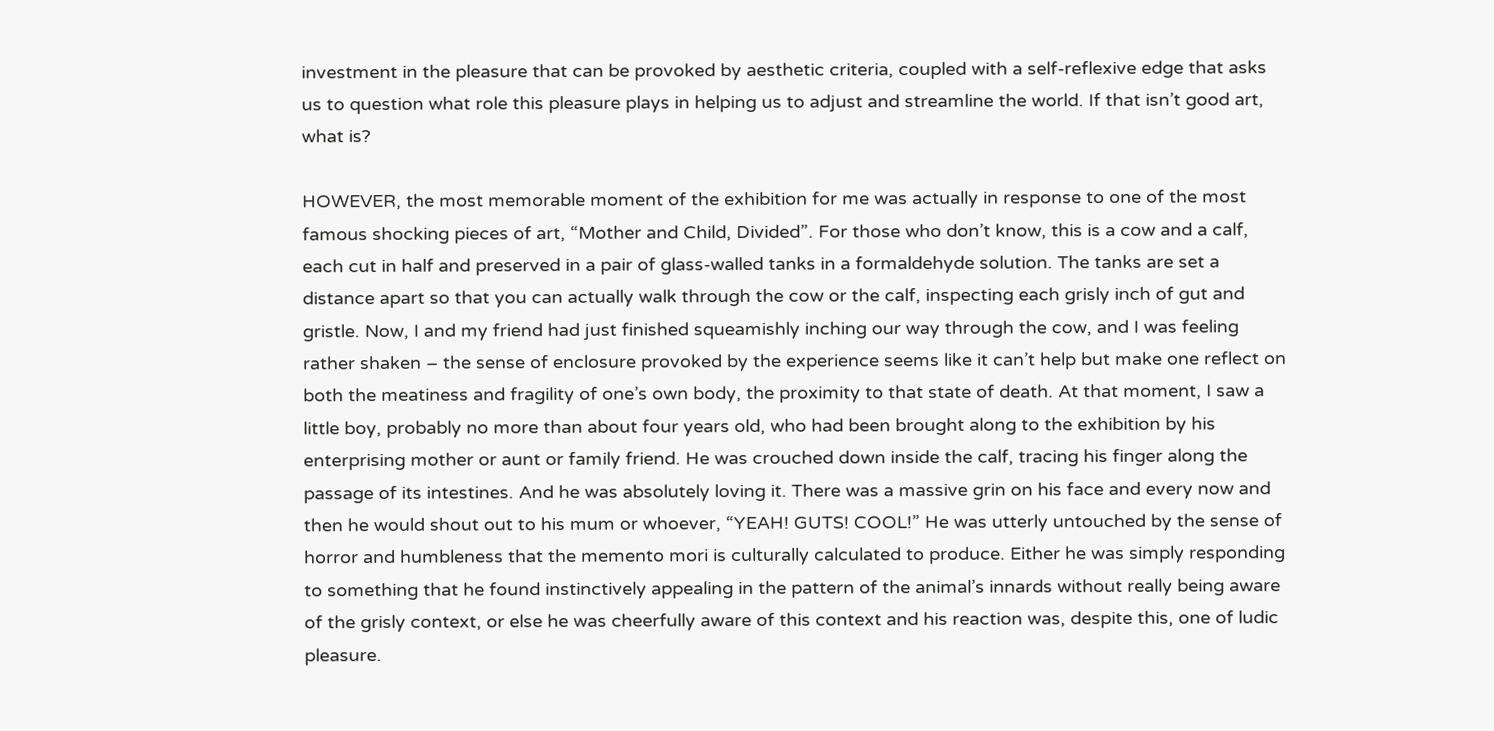investment in the pleasure that can be provoked by aesthetic criteria, coupled with a self-reflexive edge that asks us to question what role this pleasure plays in helping us to adjust and streamline the world. If that isn’t good art, what is?

HOWEVER, the most memorable moment of the exhibition for me was actually in response to one of the most famous shocking pieces of art, “Mother and Child, Divided”. For those who don’t know, this is a cow and a calf, each cut in half and preserved in a pair of glass-walled tanks in a formaldehyde solution. The tanks are set a distance apart so that you can actually walk through the cow or the calf, inspecting each grisly inch of gut and gristle. Now, I and my friend had just finished squeamishly inching our way through the cow, and I was feeling rather shaken – the sense of enclosure provoked by the experience seems like it can’t help but make one reflect on both the meatiness and fragility of one’s own body, the proximity to that state of death. At that moment, I saw a little boy, probably no more than about four years old, who had been brought along to the exhibition by his enterprising mother or aunt or family friend. He was crouched down inside the calf, tracing his finger along the passage of its intestines. And he was absolutely loving it. There was a massive grin on his face and every now and then he would shout out to his mum or whoever, “YEAH! GUTS! COOL!” He was utterly untouched by the sense of horror and humbleness that the memento mori is culturally calculated to produce. Either he was simply responding to something that he found instinctively appealing in the pattern of the animal’s innards without really being aware of the grisly context, or else he was cheerfully aware of this context and his reaction was, despite this, one of ludic pleasure.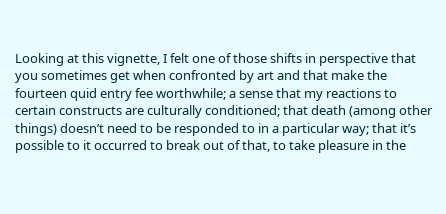Looking at this vignette, I felt one of those shifts in perspective that you sometimes get when confronted by art and that make the fourteen quid entry fee worthwhile; a sense that my reactions to certain constructs are culturally conditioned; that death (among other things) doesn’t need to be responded to in a particular way; that it’s possible to it occurred to break out of that, to take pleasure in the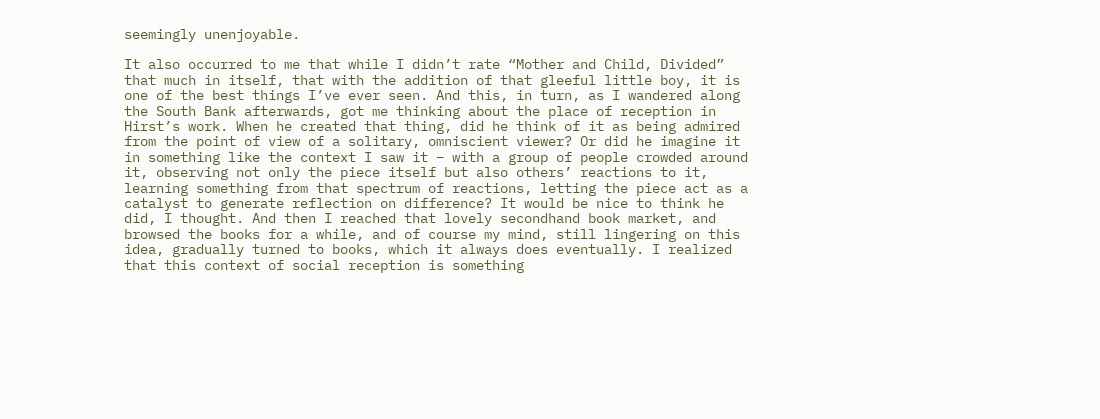seemingly unenjoyable.

It also occurred to me that while I didn’t rate “Mother and Child, Divided”  that much in itself, that with the addition of that gleeful little boy, it is one of the best things I’ve ever seen. And this, in turn, as I wandered along the South Bank afterwards, got me thinking about the place of reception in Hirst’s work. When he created that thing, did he think of it as being admired from the point of view of a solitary, omniscient viewer? Or did he imagine it in something like the context I saw it – with a group of people crowded around it, observing not only the piece itself but also others’ reactions to it, learning something from that spectrum of reactions, letting the piece act as a catalyst to generate reflection on difference? It would be nice to think he did, I thought. And then I reached that lovely secondhand book market, and browsed the books for a while, and of course my mind, still lingering on this idea, gradually turned to books, which it always does eventually. I realized that this context of social reception is something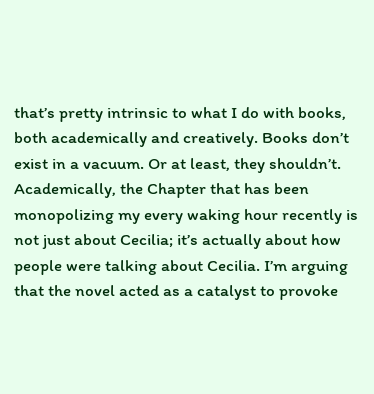that’s pretty intrinsic to what I do with books, both academically and creatively. Books don’t exist in a vacuum. Or at least, they shouldn’t. Academically, the Chapter that has been monopolizing my every waking hour recently is not just about Cecilia; it’s actually about how people were talking about Cecilia. I’m arguing that the novel acted as a catalyst to provoke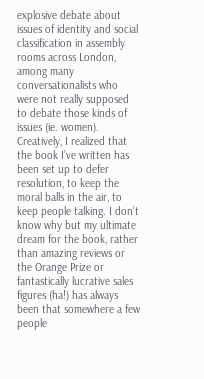explosive debate about issues of identity and social classification in assembly rooms across London, among many conversationalists who were not really supposed to debate those kinds of issues (ie. women). Creatively, I realized that the book I’ve written has been set up to defer resolution, to keep the moral balls in the air, to keep people talking. I don’t know why but my ultimate dream for the book, rather than amazing reviews or the Orange Prize or fantastically lucrative sales figures (ha!) has always been that somewhere a few people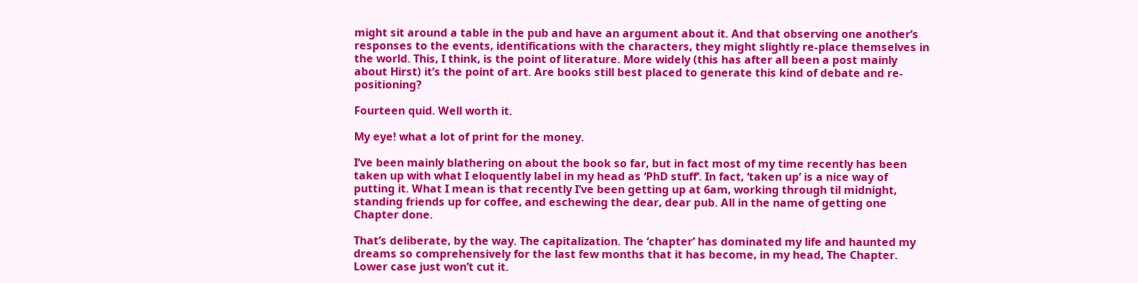might sit around a table in the pub and have an argument about it. And that observing one another’s responses to the events, identifications with the characters, they might slightly re-place themselves in the world. This, I think, is the point of literature. More widely (this has after all been a post mainly about Hirst) it’s the point of art. Are books still best placed to generate this kind of debate and re-positioning?

Fourteen quid. Well worth it.

My eye! what a lot of print for the money.

I’ve been mainly blathering on about the book so far, but in fact most of my time recently has been taken up with what I eloquently label in my head as ‘PhD stuff’. In fact, ‘taken up’ is a nice way of putting it. What I mean is that recently I’ve been getting up at 6am, working through til midnight, standing friends up for coffee, and eschewing the dear, dear pub. All in the name of getting one Chapter done.

That’s deliberate, by the way. The capitalization. The ‘chapter’ has dominated my life and haunted my dreams so comprehensively for the last few months that it has become, in my head, The Chapter. Lower case just won’t cut it.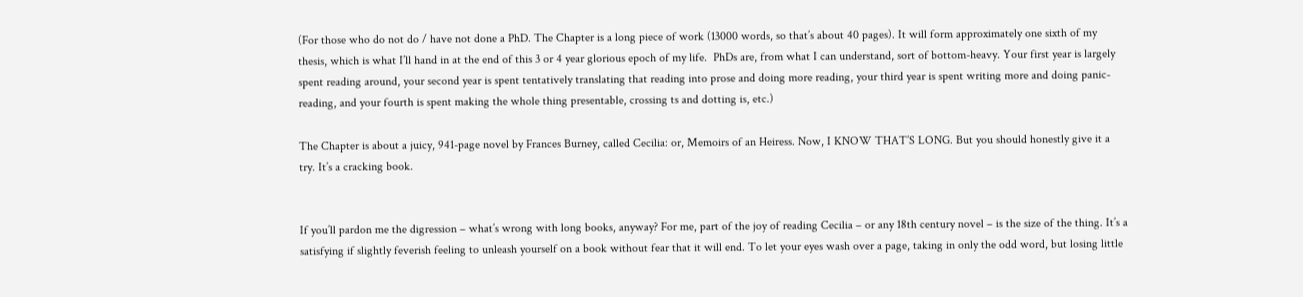(For those who do not do / have not done a PhD. The Chapter is a long piece of work (13000 words, so that’s about 40 pages). It will form approximately one sixth of my thesis, which is what I’ll hand in at the end of this 3 or 4 year glorious epoch of my life.  PhDs are, from what I can understand, sort of bottom-heavy. Your first year is largely spent reading around, your second year is spent tentatively translating that reading into prose and doing more reading, your third year is spent writing more and doing panic-reading, and your fourth is spent making the whole thing presentable, crossing ts and dotting is, etc.)

The Chapter is about a juicy, 941-page novel by Frances Burney, called Cecilia: or, Memoirs of an Heiress. Now, I KNOW THAT’S LONG. But you should honestly give it a try. It’s a cracking book.


If you’ll pardon me the digression – what’s wrong with long books, anyway? For me, part of the joy of reading Cecilia – or any 18th century novel – is the size of the thing. It’s a satisfying if slightly feverish feeling to unleash yourself on a book without fear that it will end. To let your eyes wash over a page, taking in only the odd word, but losing little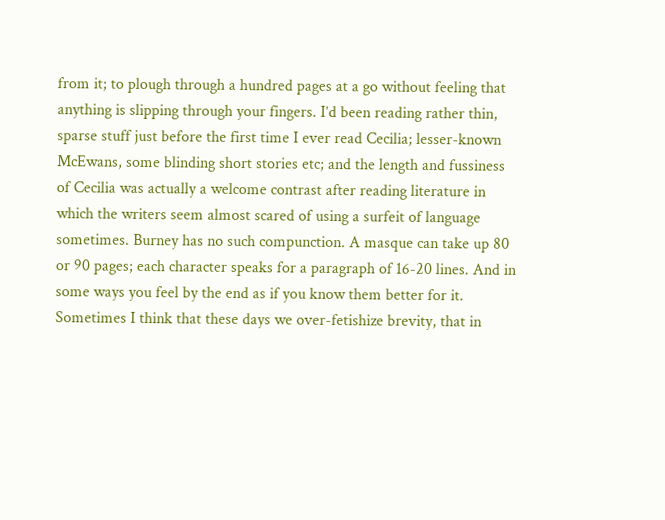from it; to plough through a hundred pages at a go without feeling that anything is slipping through your fingers. I’d been reading rather thin, sparse stuff just before the first time I ever read Cecilia; lesser-known McEwans, some blinding short stories etc; and the length and fussiness of Cecilia was actually a welcome contrast after reading literature in which the writers seem almost scared of using a surfeit of language sometimes. Burney has no such compunction. A masque can take up 80 or 90 pages; each character speaks for a paragraph of 16-20 lines. And in some ways you feel by the end as if you know them better for it. Sometimes I think that these days we over-fetishize brevity, that in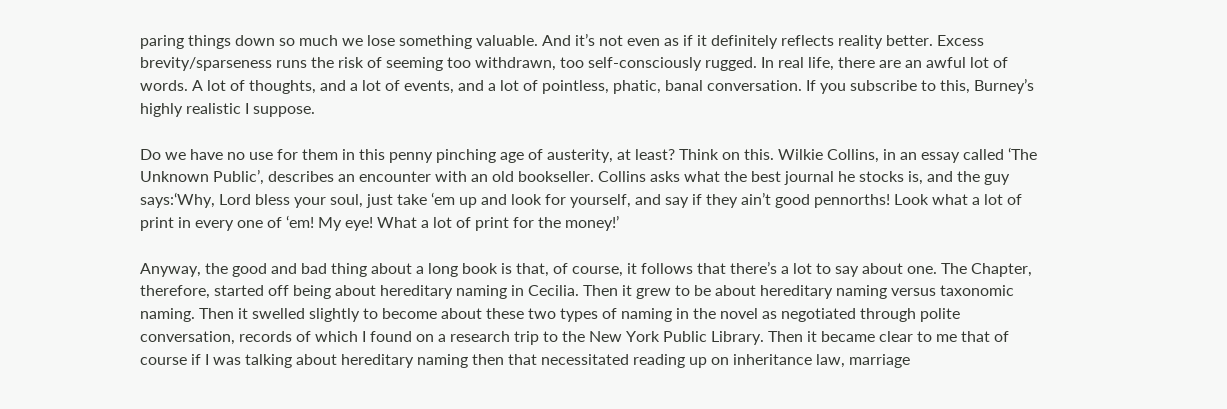paring things down so much we lose something valuable. And it’s not even as if it definitely reflects reality better. Excess brevity/sparseness runs the risk of seeming too withdrawn, too self-consciously rugged. In real life, there are an awful lot of words. A lot of thoughts, and a lot of events, and a lot of pointless, phatic, banal conversation. If you subscribe to this, Burney’s highly realistic I suppose.

Do we have no use for them in this penny pinching age of austerity, at least? Think on this. Wilkie Collins, in an essay called ‘The Unknown Public’, describes an encounter with an old bookseller. Collins asks what the best journal he stocks is, and the guy says:‘Why, Lord bless your soul, just take ‘em up and look for yourself, and say if they ain’t good pennorths! Look what a lot of print in every one of ‘em! My eye! What a lot of print for the money!’

Anyway, the good and bad thing about a long book is that, of course, it follows that there’s a lot to say about one. The Chapter, therefore, started off being about hereditary naming in Cecilia. Then it grew to be about hereditary naming versus taxonomic naming. Then it swelled slightly to become about these two types of naming in the novel as negotiated through polite conversation, records of which I found on a research trip to the New York Public Library. Then it became clear to me that of course if I was talking about hereditary naming then that necessitated reading up on inheritance law, marriage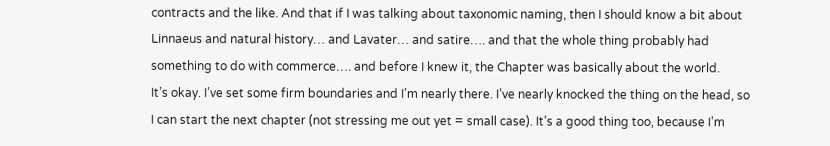contracts and the like. And that if I was talking about taxonomic naming, then I should know a bit about Linnaeus and natural history… and Lavater… and satire…. and that the whole thing probably had something to do with commerce…. and before I knew it, the Chapter was basically about the world.
It’s okay. I’ve set some firm boundaries and I’m nearly there. I’ve nearly knocked the thing on the head, so I can start the next chapter (not stressing me out yet = small case). It’s a good thing too, because I’m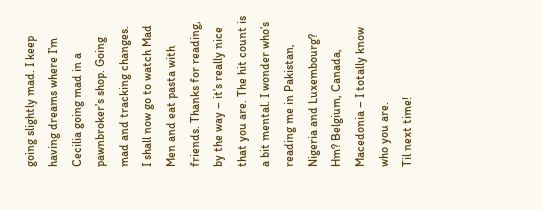going slightly mad. I keep having dreams where I’m Cecilia going mad in a pawnbroker’s shop. Going mad and tracking changes.
I shall now go to watch Mad Men and eat pasta with friends. Thanks for reading, by the way – it’s really nice that you are. The hit count is a bit mental. I wonder who’s reading me in Pakistan, Nigeria and Luxembourg? Hm? Belgium, Canada, Macedonia – I totally know who you are.
Til next time!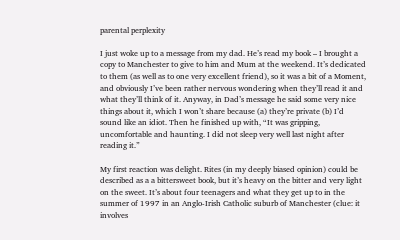parental perplexity

I just woke up to a message from my dad. He’s read my book – I brought a copy to Manchester to give to him and Mum at the weekend. It’s dedicated to them (as well as to one very excellent friend), so it was a bit of a Moment, and obviously I’ve been rather nervous wondering when they’ll read it and what they’ll think of it. Anyway, in Dad’s message he said some very nice things about it, which I won’t share because (a) they’re private (b) I’d sound like an idiot. Then he finished up with, “It was gripping, uncomfortable and haunting. I did not sleep very well last night after reading it.”

My first reaction was delight. Rites (in my deeply biased opinion) could be described as a a bittersweet book, but it’s heavy on the bitter and very light on the sweet. It’s about four teenagers and what they get up to in the summer of 1997 in an Anglo-Irish Catholic suburb of Manchester (clue: it involves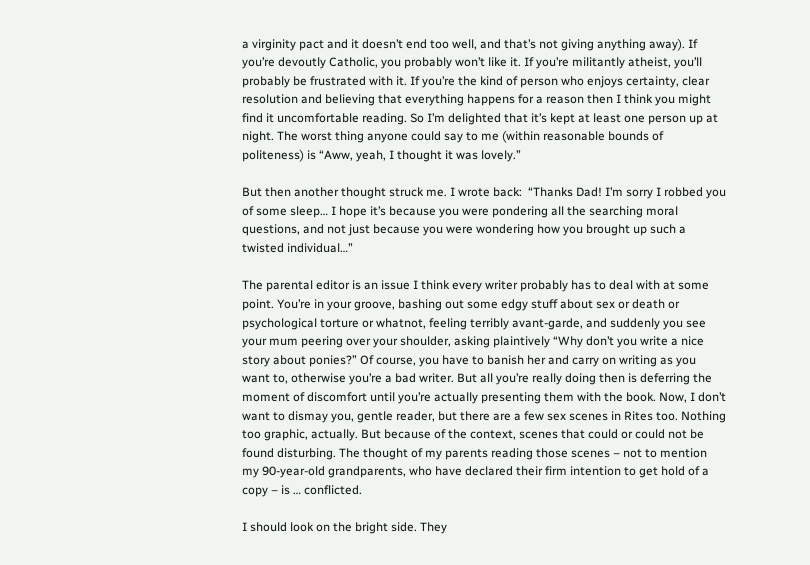a virginity pact and it doesn’t end too well, and that’s not giving anything away). If you’re devoutly Catholic, you probably won’t like it. If you’re militantly atheist, you’ll probably be frustrated with it. If you’re the kind of person who enjoys certainty, clear resolution and believing that everything happens for a reason then I think you might find it uncomfortable reading. So I’m delighted that it’s kept at least one person up at night. The worst thing anyone could say to me (within reasonable bounds of politeness) is “Aww, yeah, I thought it was lovely.”

But then another thought struck me. I wrote back:  “Thanks Dad! I’m sorry I robbed you of some sleep… I hope it’s because you were pondering all the searching moral questions, and not just because you were wondering how you brought up such a twisted individual…”

The parental editor is an issue I think every writer probably has to deal with at some point. You’re in your groove, bashing out some edgy stuff about sex or death or psychological torture or whatnot, feeling terribly avant-garde, and suddenly you see your mum peering over your shoulder, asking plaintively “Why don’t you write a nice story about ponies?” Of course, you have to banish her and carry on writing as you want to, otherwise you’re a bad writer. But all you’re really doing then is deferring the moment of discomfort until you’re actually presenting them with the book. Now, I don’t want to dismay you, gentle reader, but there are a few sex scenes in Rites too. Nothing too graphic, actually. But because of the context, scenes that could or could not be found disturbing. The thought of my parents reading those scenes – not to mention my 90-year-old grandparents, who have declared their firm intention to get hold of a copy – is … conflicted.

I should look on the bright side. They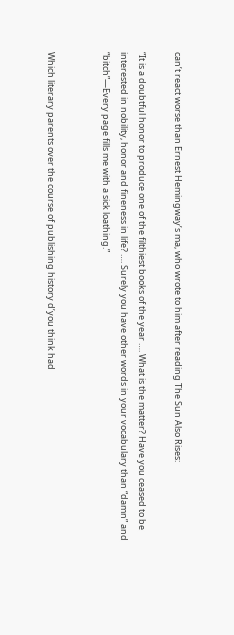can’t react worse than Ernest Hemingway’s ma, who wrote to him after reading The Sun Also Rises:

“It is a doubtful honor to produce one of the filthiest books of the year …. What is the matter? Have you ceased to be interested in nobility, honor and fineness in life? …. Surely you have other words in your vocabulary than “damn” and “bitch”—Every page fills me with a sick loathing.”


Which literary parents over the course of publishing history d’you think had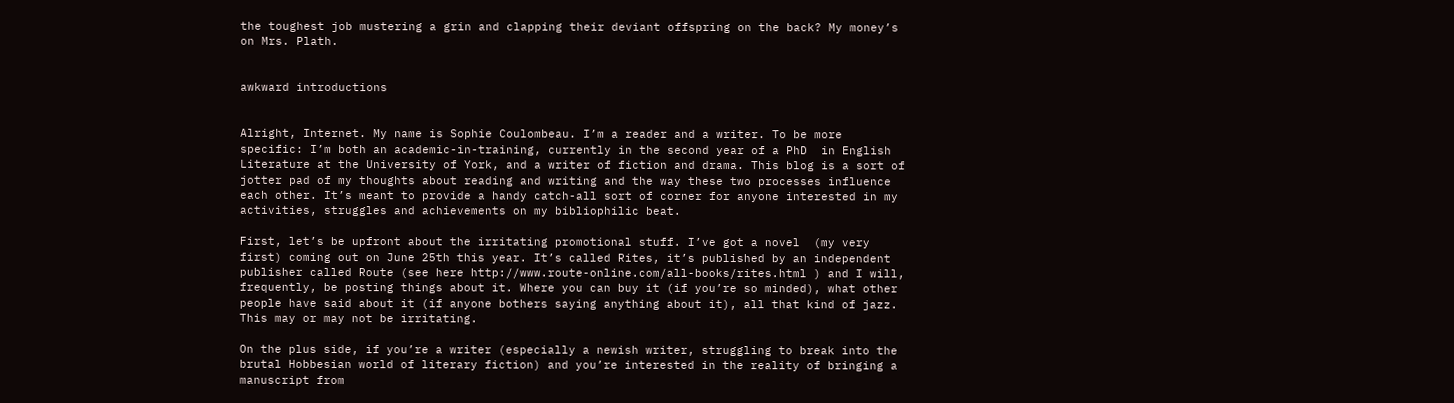the toughest job mustering a grin and clapping their deviant offspring on the back? My money’s on Mrs. Plath.


awkward introductions


Alright, Internet. My name is Sophie Coulombeau. I’m a reader and a writer. To be more specific: I’m both an academic-in-training, currently in the second year of a PhD  in English Literature at the University of York, and a writer of fiction and drama. This blog is a sort of jotter pad of my thoughts about reading and writing and the way these two processes influence each other. It’s meant to provide a handy catch-all sort of corner for anyone interested in my activities, struggles and achievements on my bibliophilic beat.

First, let’s be upfront about the irritating promotional stuff. I’ve got a novel  (my very first) coming out on June 25th this year. It’s called Rites, it’s published by an independent publisher called Route (see here http://www.route-online.com/all-books/rites.html ) and I will, frequently, be posting things about it. Where you can buy it (if you’re so minded), what other people have said about it (if anyone bothers saying anything about it), all that kind of jazz. This may or may not be irritating.

On the plus side, if you’re a writer (especially a newish writer, struggling to break into the brutal Hobbesian world of literary fiction) and you’re interested in the reality of bringing a manuscript from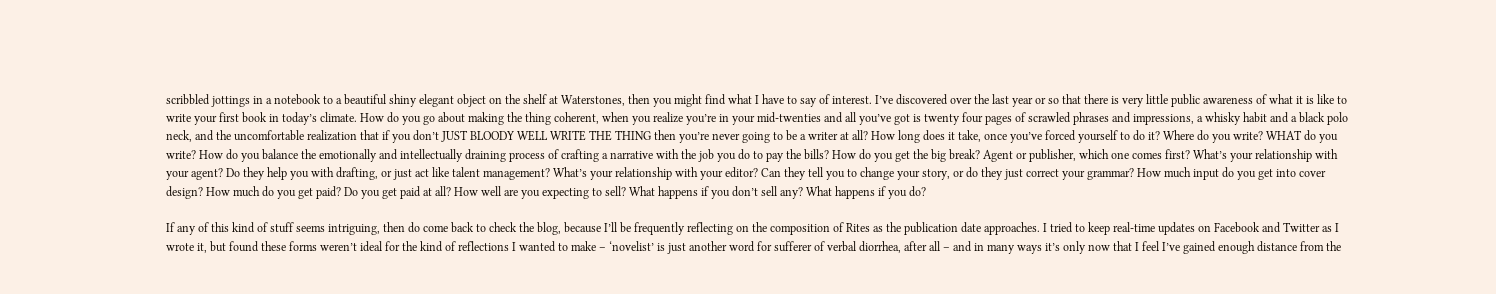scribbled jottings in a notebook to a beautiful shiny elegant object on the shelf at Waterstones, then you might find what I have to say of interest. I’ve discovered over the last year or so that there is very little public awareness of what it is like to write your first book in today’s climate. How do you go about making the thing coherent, when you realize you’re in your mid-twenties and all you’ve got is twenty four pages of scrawled phrases and impressions, a whisky habit and a black polo neck, and the uncomfortable realization that if you don’t JUST BLOODY WELL WRITE THE THING then you’re never going to be a writer at all? How long does it take, once you’ve forced yourself to do it? Where do you write? WHAT do you write? How do you balance the emotionally and intellectually draining process of crafting a narrative with the job you do to pay the bills? How do you get the big break? Agent or publisher, which one comes first? What’s your relationship with your agent? Do they help you with drafting, or just act like talent management? What’s your relationship with your editor? Can they tell you to change your story, or do they just correct your grammar? How much input do you get into cover design? How much do you get paid? Do you get paid at all? How well are you expecting to sell? What happens if you don’t sell any? What happens if you do?

If any of this kind of stuff seems intriguing, then do come back to check the blog, because I’ll be frequently reflecting on the composition of Rites as the publication date approaches. I tried to keep real-time updates on Facebook and Twitter as I wrote it, but found these forms weren’t ideal for the kind of reflections I wanted to make – ‘novelist’ is just another word for sufferer of verbal diorrhea, after all – and in many ways it’s only now that I feel I’ve gained enough distance from the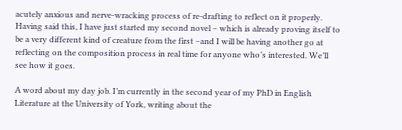acutely anxious and nerve-wracking process of re-drafting to reflect on it properly. Having said this, I have just started my second novel – which is already proving itself to be a very different kind of creature from the first –and I will be having another go at reflecting on the composition process in real time for anyone who’s interested. We’ll see how it goes.

A word about my day job. I’m currently in the second year of my PhD in English Literature at the University of York, writing about the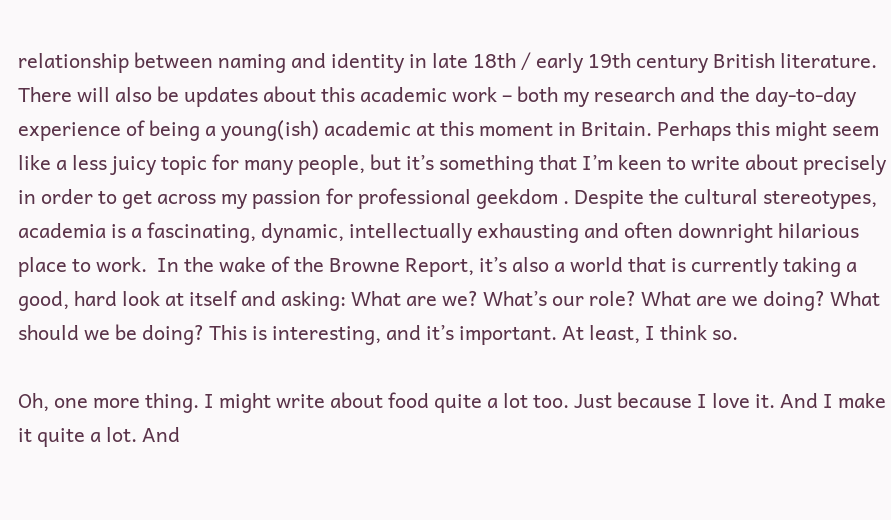relationship between naming and identity in late 18th / early 19th century British literature. There will also be updates about this academic work – both my research and the day-to-day experience of being a young(ish) academic at this moment in Britain. Perhaps this might seem like a less juicy topic for many people, but it’s something that I’m keen to write about precisely in order to get across my passion for professional geekdom . Despite the cultural stereotypes, academia is a fascinating, dynamic, intellectually exhausting and often downright hilarious place to work.  In the wake of the Browne Report, it’s also a world that is currently taking a good, hard look at itself and asking: What are we? What’s our role? What are we doing? What should we be doing? This is interesting, and it’s important. At least, I think so.

Oh, one more thing. I might write about food quite a lot too. Just because I love it. And I make it quite a lot. And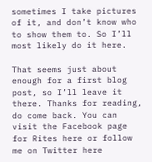sometimes I take pictures of it, and don’t know who to show them to. So I’ll most likely do it here.

That seems just about enough for a first blog post, so I’ll leave it there. Thanks for reading, do come back. You can visit the Facebook page for Rites here or follow me on Twitter here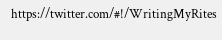https://twitter.com/#!/WritingMyRites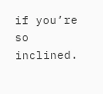if you’re so inclined.